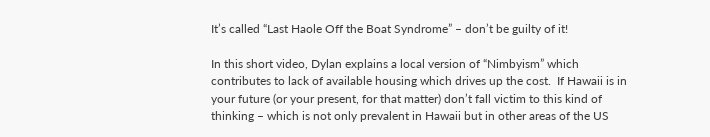It’s called “Last Haole Off the Boat Syndrome” – don’t be guilty of it!

In this short video, Dylan explains a local version of “Nimbyism” which contributes to lack of available housing which drives up the cost.  If Hawaii is in your future (or your present, for that matter) don’t fall victim to this kind of thinking – which is not only prevalent in Hawaii but in other areas of the US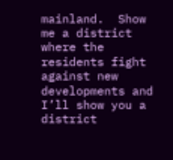mainland.  Show me a district where the residents fight against new developments and I’ll show you a district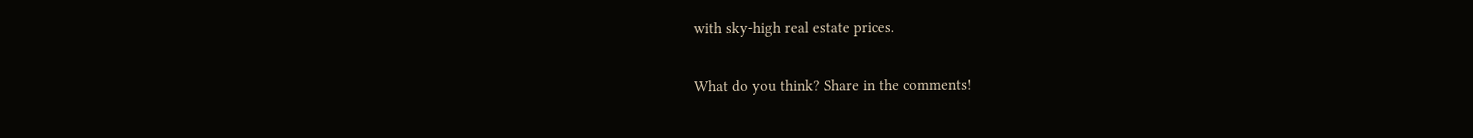with sky-high real estate prices.

What do you think? Share in the comments!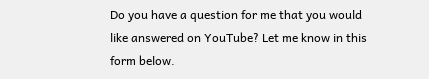Do you have a question for me that you would like answered on YouTube? Let me know in this form below.